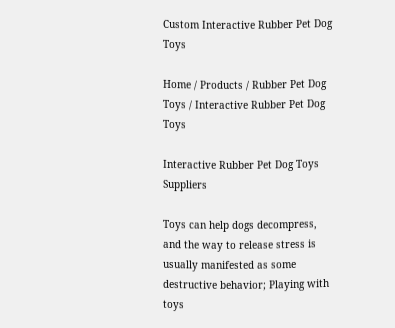Custom Interactive Rubber Pet Dog Toys

Home / Products / Rubber Pet Dog Toys / Interactive Rubber Pet Dog Toys

Interactive Rubber Pet Dog Toys Suppliers

Toys can help dogs decompress, and the way to release stress is usually manifested as some destructive behavior; Playing with toys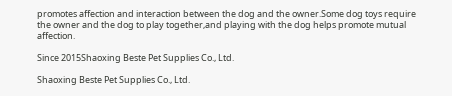promotes affection and interaction between the dog and the owner.Some dog toys require the owner and the dog to play together,and playing with the dog helps promote mutual affection.

Since 2015Shaoxing Beste Pet Supplies Co., Ltd.

Shaoxing Beste Pet Supplies Co., Ltd.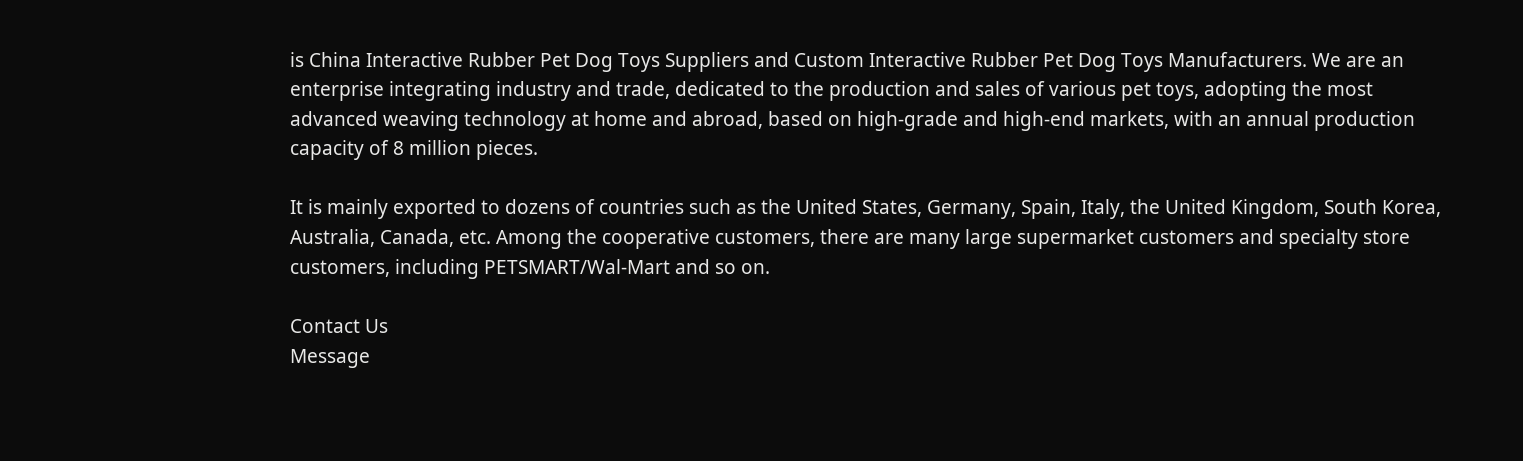is China Interactive Rubber Pet Dog Toys Suppliers and Custom Interactive Rubber Pet Dog Toys Manufacturers. We are an enterprise integrating industry and trade, dedicated to the production and sales of various pet toys, adopting the most advanced weaving technology at home and abroad, based on high-grade and high-end markets, with an annual production capacity of 8 million pieces.

It is mainly exported to dozens of countries such as the United States, Germany, Spain, Italy, the United Kingdom, South Korea, Australia, Canada, etc. Among the cooperative customers, there are many large supermarket customers and specialty store customers, including PETSMART/Wal-Mart and so on.

Contact Us
Message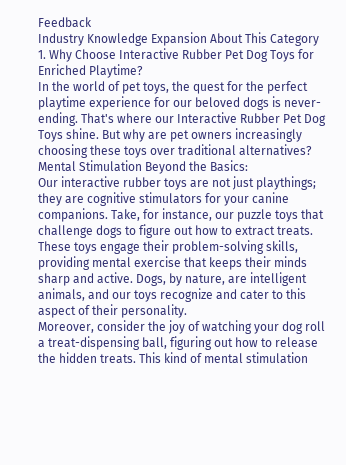Feedback
Industry Knowledge Expansion About This Category
1. Why Choose Interactive Rubber Pet Dog Toys for Enriched Playtime?
In the world of pet toys, the quest for the perfect playtime experience for our beloved dogs is never-ending. That's where our Interactive Rubber Pet Dog Toys shine. But why are pet owners increasingly choosing these toys over traditional alternatives?
Mental Stimulation Beyond the Basics:
Our interactive rubber toys are not just playthings; they are cognitive stimulators for your canine companions. Take, for instance, our puzzle toys that challenge dogs to figure out how to extract treats. These toys engage their problem-solving skills, providing mental exercise that keeps their minds sharp and active. Dogs, by nature, are intelligent animals, and our toys recognize and cater to this aspect of their personality.
Moreover, consider the joy of watching your dog roll a treat-dispensing ball, figuring out how to release the hidden treats. This kind of mental stimulation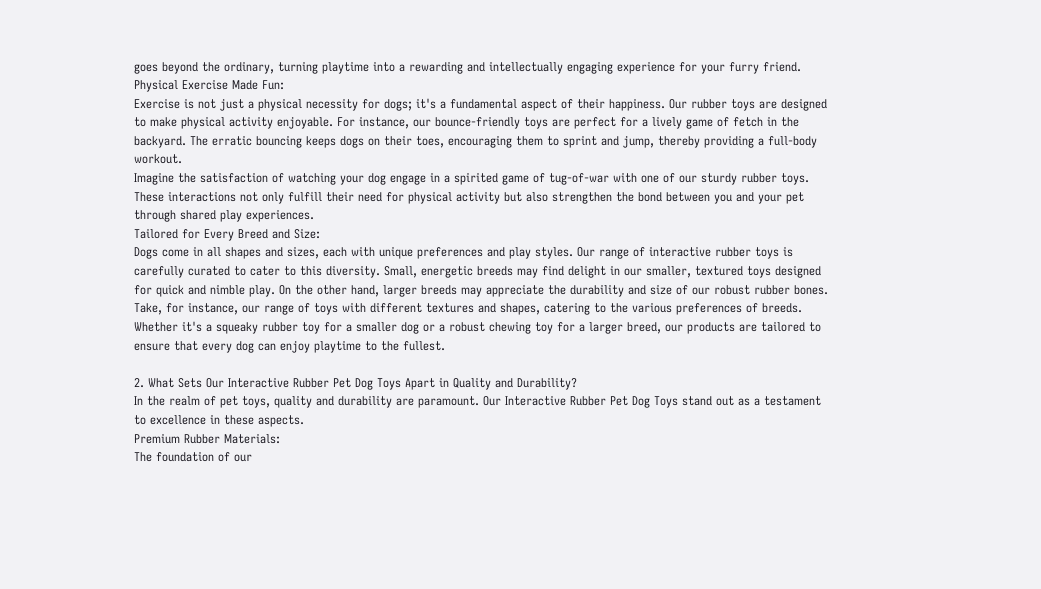goes beyond the ordinary, turning playtime into a rewarding and intellectually engaging experience for your furry friend.
Physical Exercise Made Fun:
Exercise is not just a physical necessity for dogs; it's a fundamental aspect of their happiness. Our rubber toys are designed to make physical activity enjoyable. For instance, our bounce-friendly toys are perfect for a lively game of fetch in the backyard. The erratic bouncing keeps dogs on their toes, encouraging them to sprint and jump, thereby providing a full-body workout.
Imagine the satisfaction of watching your dog engage in a spirited game of tug-of-war with one of our sturdy rubber toys. These interactions not only fulfill their need for physical activity but also strengthen the bond between you and your pet through shared play experiences.
Tailored for Every Breed and Size:
Dogs come in all shapes and sizes, each with unique preferences and play styles. Our range of interactive rubber toys is carefully curated to cater to this diversity. Small, energetic breeds may find delight in our smaller, textured toys designed for quick and nimble play. On the other hand, larger breeds may appreciate the durability and size of our robust rubber bones.
Take, for instance, our range of toys with different textures and shapes, catering to the various preferences of breeds. Whether it's a squeaky rubber toy for a smaller dog or a robust chewing toy for a larger breed, our products are tailored to ensure that every dog can enjoy playtime to the fullest.

2. What Sets Our Interactive Rubber Pet Dog Toys Apart in Quality and Durability?
In the realm of pet toys, quality and durability are paramount. Our Interactive Rubber Pet Dog Toys stand out as a testament to excellence in these aspects.
Premium Rubber Materials:
The foundation of our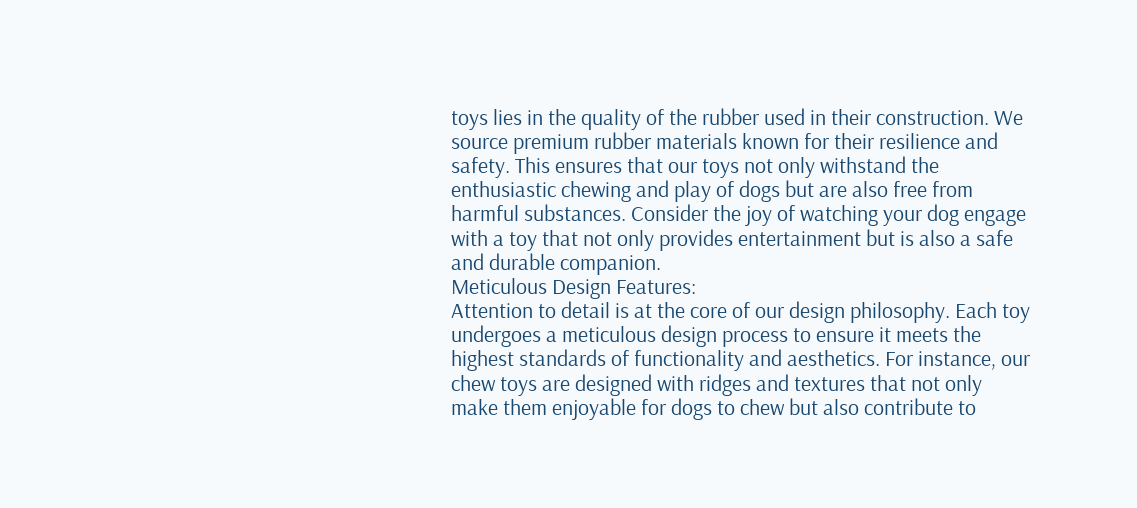toys lies in the quality of the rubber used in their construction. We source premium rubber materials known for their resilience and safety. This ensures that our toys not only withstand the enthusiastic chewing and play of dogs but are also free from harmful substances. Consider the joy of watching your dog engage with a toy that not only provides entertainment but is also a safe and durable companion.
Meticulous Design Features:
Attention to detail is at the core of our design philosophy. Each toy undergoes a meticulous design process to ensure it meets the highest standards of functionality and aesthetics. For instance, our chew toys are designed with ridges and textures that not only make them enjoyable for dogs to chew but also contribute to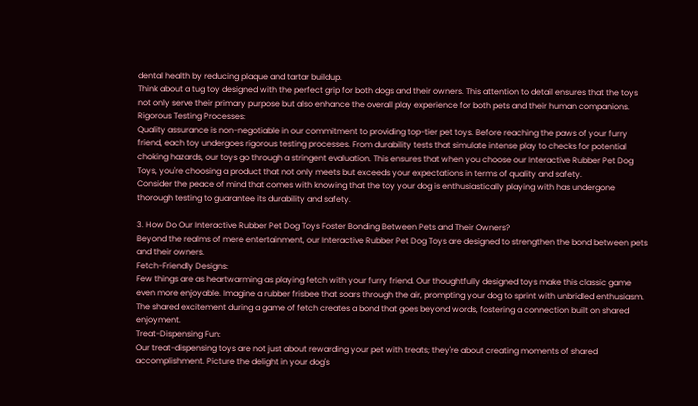dental health by reducing plaque and tartar buildup.
Think about a tug toy designed with the perfect grip for both dogs and their owners. This attention to detail ensures that the toys not only serve their primary purpose but also enhance the overall play experience for both pets and their human companions.
Rigorous Testing Processes:
Quality assurance is non-negotiable in our commitment to providing top-tier pet toys. Before reaching the paws of your furry friend, each toy undergoes rigorous testing processes. From durability tests that simulate intense play to checks for potential choking hazards, our toys go through a stringent evaluation. This ensures that when you choose our Interactive Rubber Pet Dog Toys, you're choosing a product that not only meets but exceeds your expectations in terms of quality and safety.
Consider the peace of mind that comes with knowing that the toy your dog is enthusiastically playing with has undergone thorough testing to guarantee its durability and safety.

3. How Do Our Interactive Rubber Pet Dog Toys Foster Bonding Between Pets and Their Owners?
Beyond the realms of mere entertainment, our Interactive Rubber Pet Dog Toys are designed to strengthen the bond between pets and their owners.
Fetch-Friendly Designs:
Few things are as heartwarming as playing fetch with your furry friend. Our thoughtfully designed toys make this classic game even more enjoyable. Imagine a rubber frisbee that soars through the air, prompting your dog to sprint with unbridled enthusiasm. The shared excitement during a game of fetch creates a bond that goes beyond words, fostering a connection built on shared enjoyment.
Treat-Dispensing Fun:
Our treat-dispensing toys are not just about rewarding your pet with treats; they're about creating moments of shared accomplishment. Picture the delight in your dog's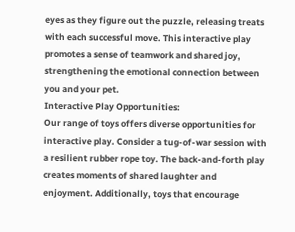eyes as they figure out the puzzle, releasing treats with each successful move. This interactive play promotes a sense of teamwork and shared joy, strengthening the emotional connection between you and your pet.
Interactive Play Opportunities:
Our range of toys offers diverse opportunities for interactive play. Consider a tug-of-war session with a resilient rubber rope toy. The back-and-forth play creates moments of shared laughter and enjoyment. Additionally, toys that encourage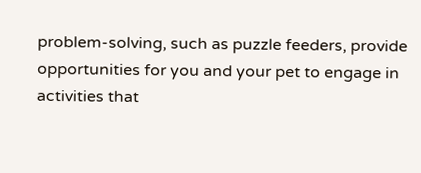problem-solving, such as puzzle feeders, provide opportunities for you and your pet to engage in activities that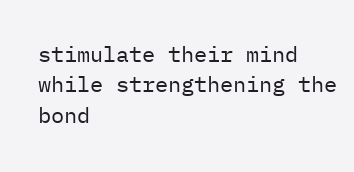stimulate their mind while strengthening the bond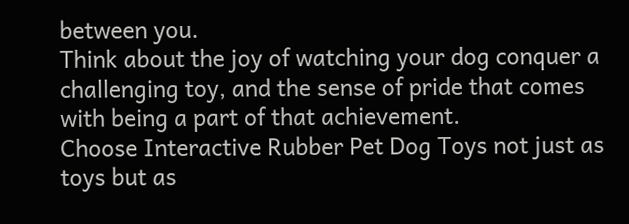between you.
Think about the joy of watching your dog conquer a challenging toy, and the sense of pride that comes with being a part of that achievement.
Choose Interactive Rubber Pet Dog Toys not just as toys but as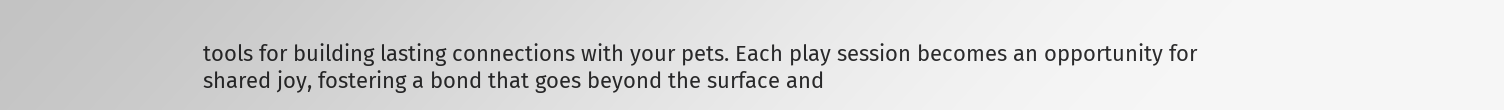tools for building lasting connections with your pets. Each play session becomes an opportunity for shared joy, fostering a bond that goes beyond the surface and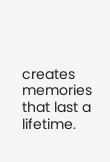creates memories that last a lifetime.